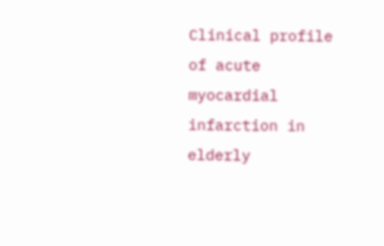Clinical profile of acute myocardial infarction in elderly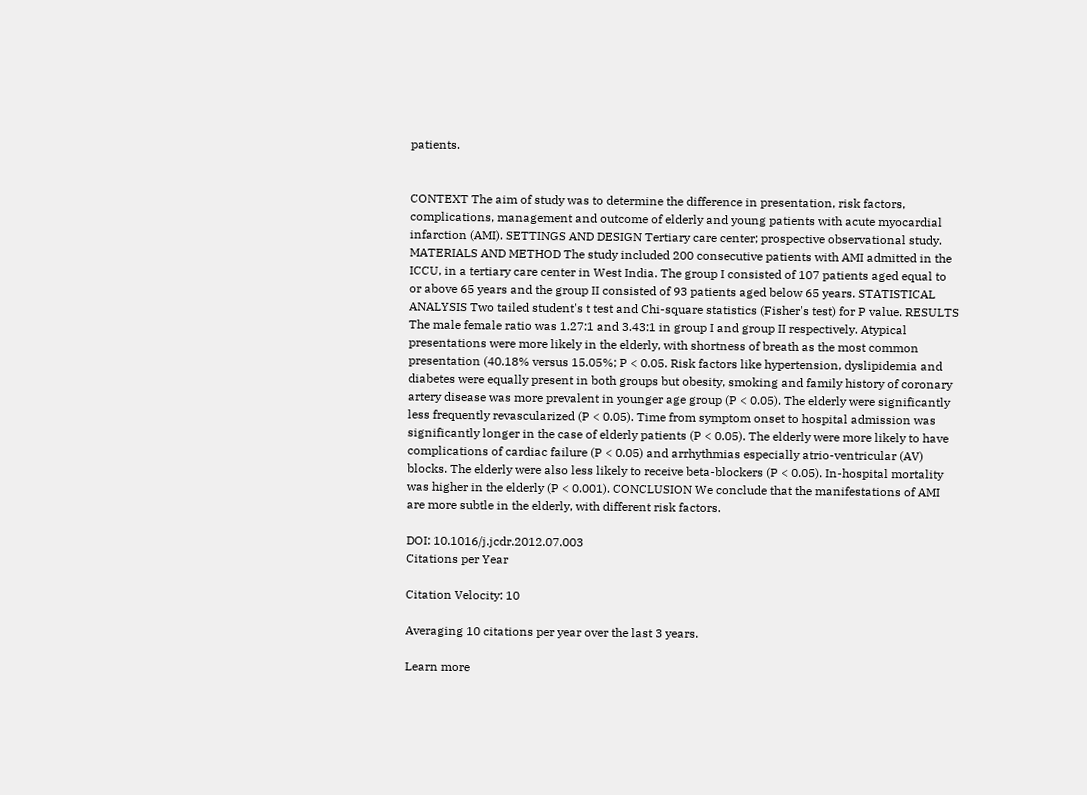patients.


CONTEXT The aim of study was to determine the difference in presentation, risk factors, complications, management and outcome of elderly and young patients with acute myocardial infarction (AMI). SETTINGS AND DESIGN Tertiary care center; prospective observational study. MATERIALS AND METHOD The study included 200 consecutive patients with AMI admitted in the ICCU, in a tertiary care center in West India. The group I consisted of 107 patients aged equal to or above 65 years and the group II consisted of 93 patients aged below 65 years. STATISTICAL ANALYSIS Two tailed student's t test and Chi-square statistics (Fisher's test) for P value. RESULTS The male female ratio was 1.27:1 and 3.43:1 in group I and group II respectively. Atypical presentations were more likely in the elderly, with shortness of breath as the most common presentation (40.18% versus 15.05%; P < 0.05. Risk factors like hypertension, dyslipidemia and diabetes were equally present in both groups but obesity, smoking and family history of coronary artery disease was more prevalent in younger age group (P < 0.05). The elderly were significantly less frequently revascularized (P < 0.05). Time from symptom onset to hospital admission was significantly longer in the case of elderly patients (P < 0.05). The elderly were more likely to have complications of cardiac failure (P < 0.05) and arrhythmias especially atrio-ventricular (AV) blocks. The elderly were also less likely to receive beta-blockers (P < 0.05). In-hospital mortality was higher in the elderly (P < 0.001). CONCLUSION We conclude that the manifestations of AMI are more subtle in the elderly, with different risk factors.

DOI: 10.1016/j.jcdr.2012.07.003
Citations per Year

Citation Velocity: 10

Averaging 10 citations per year over the last 3 years.

Learn more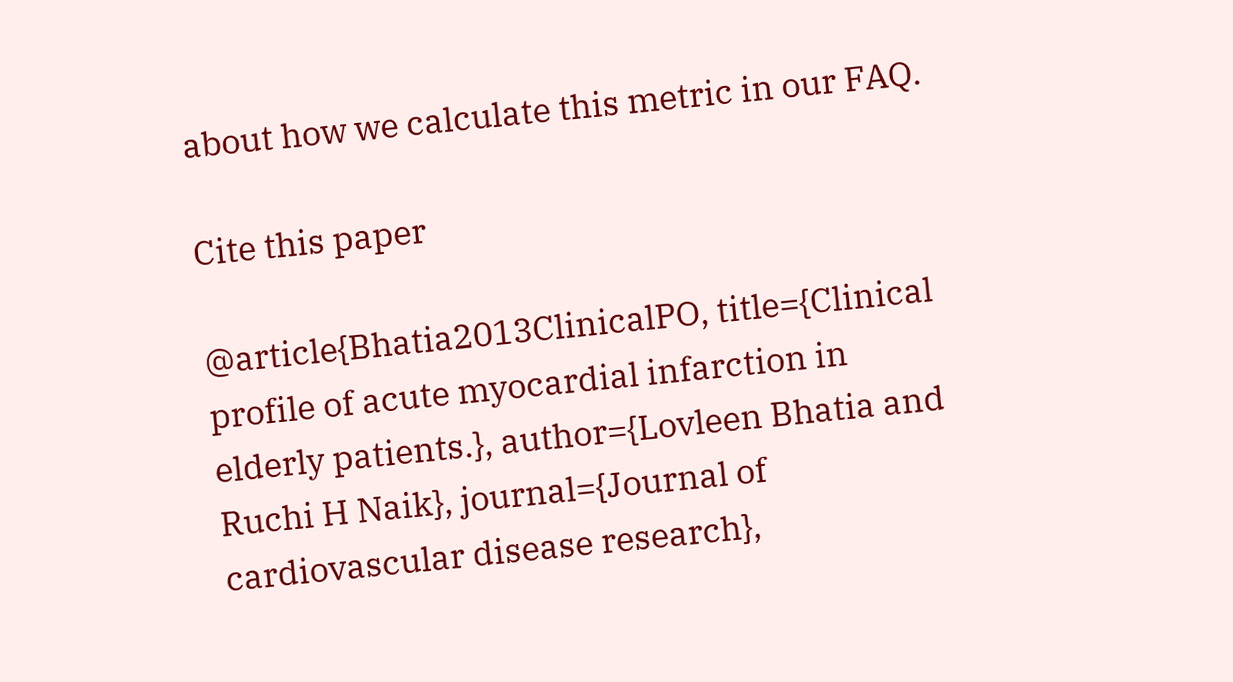about how we calculate this metric in our FAQ.

Cite this paper

@article{Bhatia2013ClinicalPO, title={Clinical profile of acute myocardial infarction in elderly patients.}, author={Lovleen Bhatia and Ruchi H Naik}, journal={Journal of cardiovascular disease research},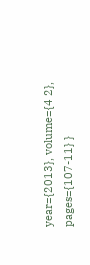year={2013}, volume={4 2}, pages={107-11} }